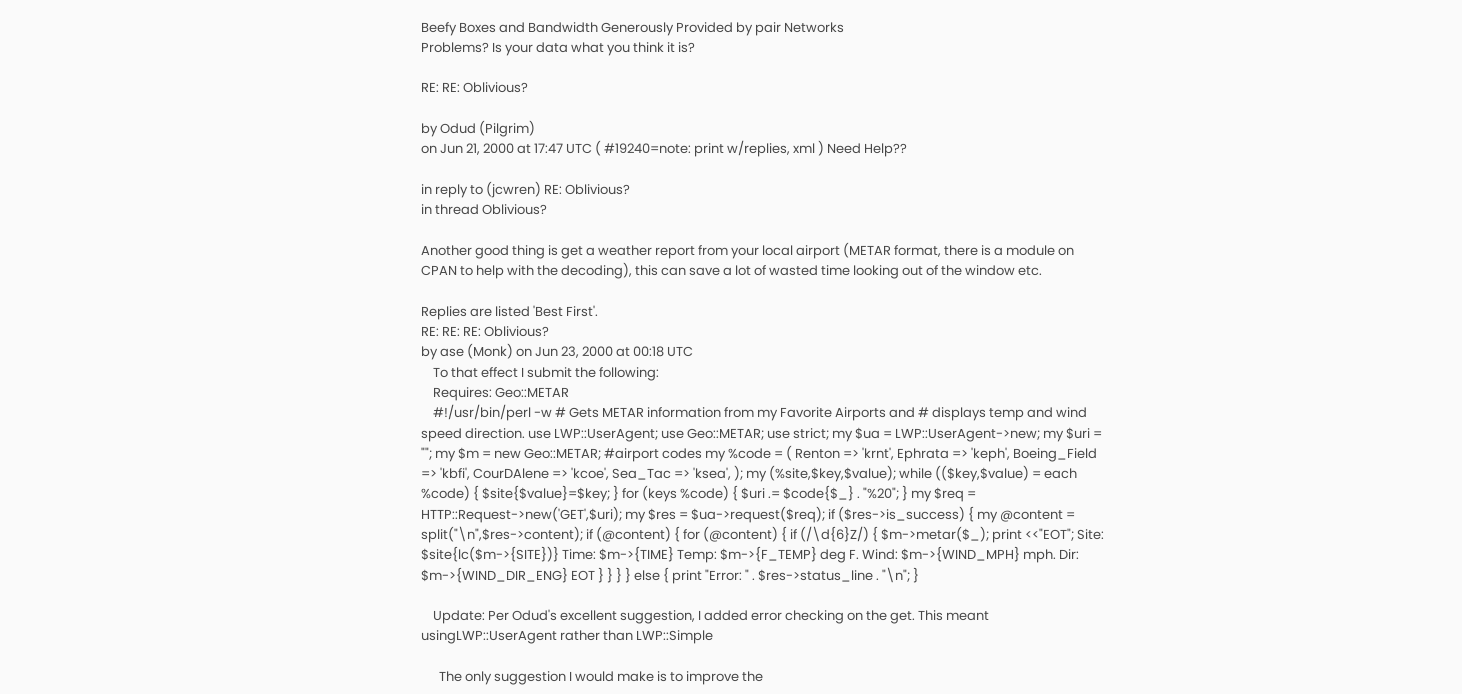Beefy Boxes and Bandwidth Generously Provided by pair Networks
Problems? Is your data what you think it is?

RE: RE: Oblivious?

by Odud (Pilgrim)
on Jun 21, 2000 at 17:47 UTC ( #19240=note: print w/replies, xml ) Need Help??

in reply to (jcwren) RE: Oblivious?
in thread Oblivious?

Another good thing is get a weather report from your local airport (METAR format, there is a module on CPAN to help with the decoding), this can save a lot of wasted time looking out of the window etc.

Replies are listed 'Best First'.
RE: RE: RE: Oblivious?
by ase (Monk) on Jun 23, 2000 at 00:18 UTC
    To that effect I submit the following:
    Requires: Geo::METAR
    #!/usr/bin/perl -w # Gets METAR information from my Favorite Airports and # displays temp and wind speed direction. use LWP::UserAgent; use Geo::METAR; use strict; my $ua = LWP::UserAgent->new; my $uri = ""; my $m = new Geo::METAR; #airport codes my %code = ( Renton => 'krnt', Ephrata => 'keph', Boeing_Field => 'kbfi', CourDAlene => 'kcoe', Sea_Tac => 'ksea', ); my (%site,$key,$value); while (($key,$value) = each %code) { $site{$value}=$key; } for (keys %code) { $uri .= $code{$_} . "%20"; } my $req = HTTP::Request->new('GET',$uri); my $res = $ua->request($req); if ($res->is_success) { my @content = split("\n",$res->content); if (@content) { for (@content) { if (/\d{6}Z/) { $m->metar($_); print <<"EOT"; Site: $site{lc($m->{SITE})} Time: $m->{TIME} Temp: $m->{F_TEMP} deg F. Wind: $m->{WIND_MPH} mph. Dir: $m->{WIND_DIR_ENG} EOT } } } } else { print "Error: " . $res->status_line . "\n"; }

    Update: Per Odud's excellent suggestion, I added error checking on the get. This meant usingLWP::UserAgent rather than LWP::Simple

      The only suggestion I would make is to improve the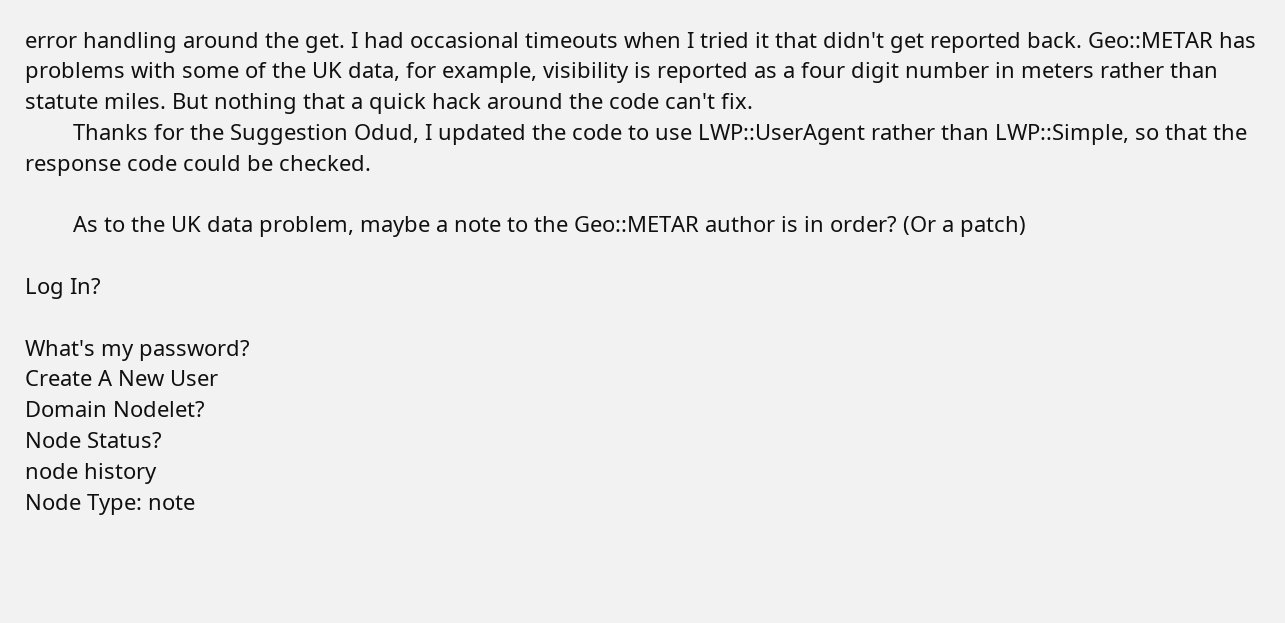error handling around the get. I had occasional timeouts when I tried it that didn't get reported back. Geo::METAR has problems with some of the UK data, for example, visibility is reported as a four digit number in meters rather than statute miles. But nothing that a quick hack around the code can't fix.
        Thanks for the Suggestion Odud, I updated the code to use LWP::UserAgent rather than LWP::Simple, so that the response code could be checked.

        As to the UK data problem, maybe a note to the Geo::METAR author is in order? (Or a patch)

Log In?

What's my password?
Create A New User
Domain Nodelet?
Node Status?
node history
Node Type: note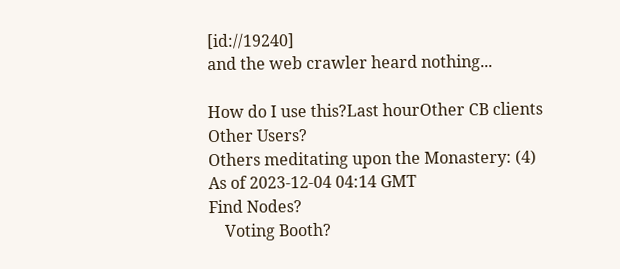[id://19240]
and the web crawler heard nothing...

How do I use this?Last hourOther CB clients
Other Users?
Others meditating upon the Monastery: (4)
As of 2023-12-04 04:14 GMT
Find Nodes?
    Voting Booth?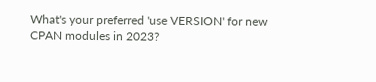What's your preferred 'use VERSION' for new CPAN modules in 2023?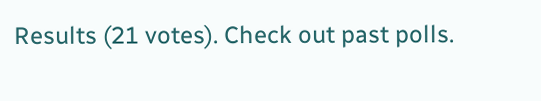Results (21 votes). Check out past polls.